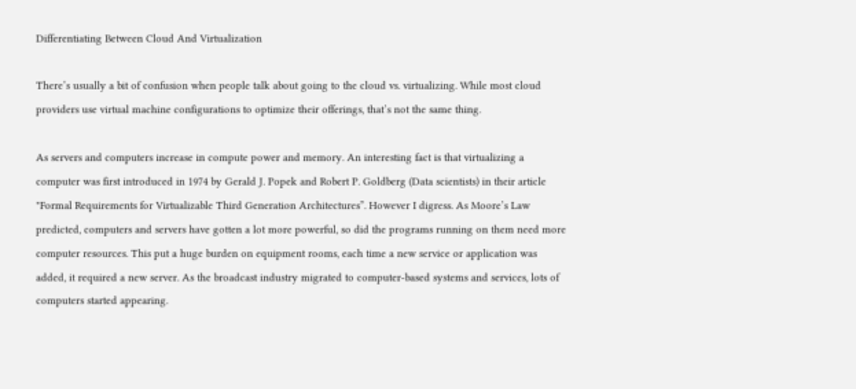Differentiating Between Cloud And Virtualization

There’s usually a bit of confusion when people talk about going to the cloud vs. virtualizing. While most cloud providers use virtual machine configurations to optimize their offerings, that’s not the same thing.

As servers and computers increase in compute power and memory. An interesting fact is that virtualizing a computer was first introduced in 1974 by Gerald J. Popek and Robert P. Goldberg (Data scientists) in their article "Formal Requirements for Virtualizable Third Generation Architectures”. However I digress. As Moore’s Law predicted, computers and servers have gotten a lot more powerful, so did the programs running on them need more computer resources. This put a huge burden on equipment rooms, each time a new service or application was added, it required a new server. As the broadcast industry migrated to computer-based systems and services, lots of computers started appearing.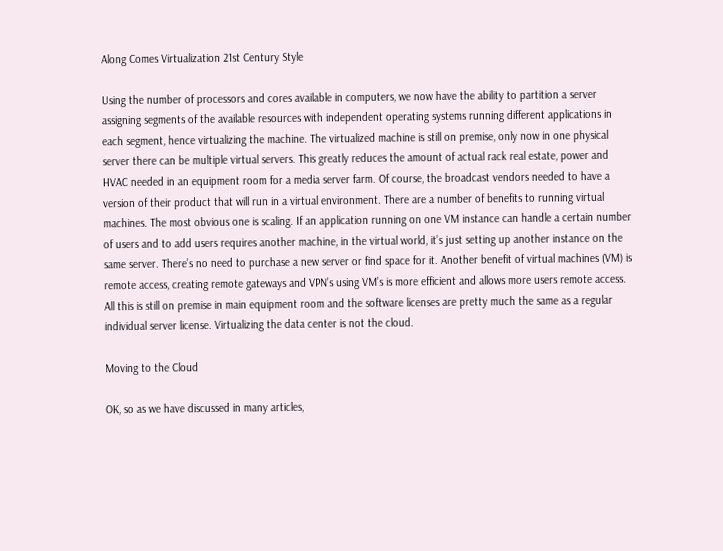Along Comes Virtualization 21st Century Style

Using the number of processors and cores available in computers, we now have the ability to partition a server assigning segments of the available resources with independent operating systems running different applications in each segment, hence virtualizing the machine. The virtualized machine is still on premise, only now in one physical server there can be multiple virtual servers. This greatly reduces the amount of actual rack real estate, power and HVAC needed in an equipment room for a media server farm. Of course, the broadcast vendors needed to have a version of their product that will run in a virtual environment. There are a number of benefits to running virtual machines. The most obvious one is scaling. If an application running on one VM instance can handle a certain number of users and to add users requires another machine, in the virtual world, it’s just setting up another instance on the same server. There’s no need to purchase a new server or find space for it. Another benefit of virtual machines (VM) is remote access, creating remote gateways and VPN’s using VM’s is more efficient and allows more users remote access. All this is still on premise in main equipment room and the software licenses are pretty much the same as a regular individual server license. Virtualizing the data center is not the cloud.

Moving to the Cloud

OK, so as we have discussed in many articles,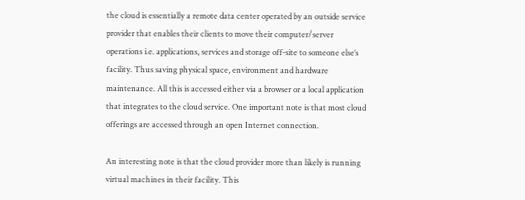the cloud is essentially a remote data center operated by an outside service provider that enables their clients to move their computer/server operations i.e. applications, services and storage off-site to someone else’s facility. Thus saving physical space, environment and hardware maintenance. All this is accessed either via a browser or a local application that integrates to the cloud service. One important note is that most cloud offerings are accessed through an open Internet connection.

An interesting note is that the cloud provider more than likely is running virtual machines in their facility. This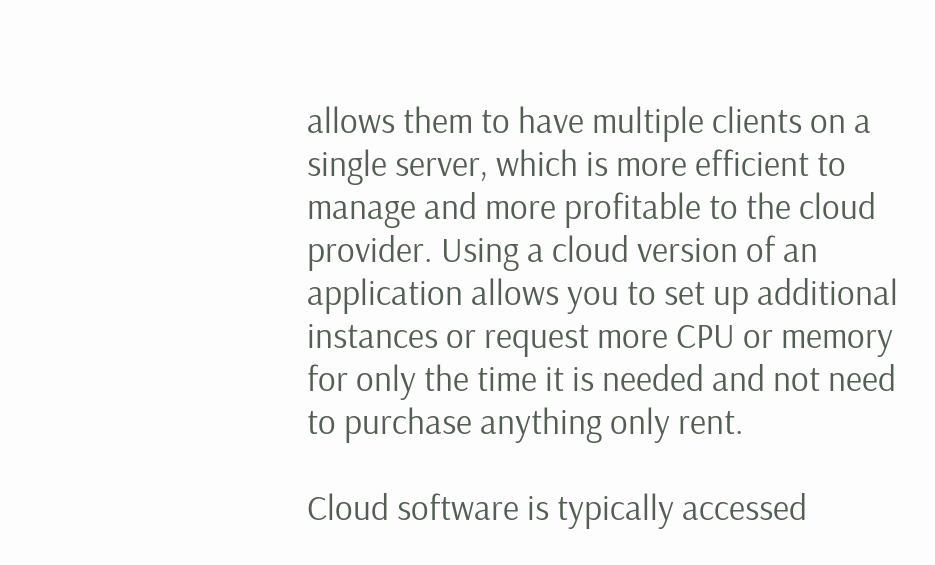allows them to have multiple clients on a single server, which is more efficient to manage and more profitable to the cloud provider. Using a cloud version of an application allows you to set up additional instances or request more CPU or memory for only the time it is needed and not need to purchase anything only rent.

Cloud software is typically accessed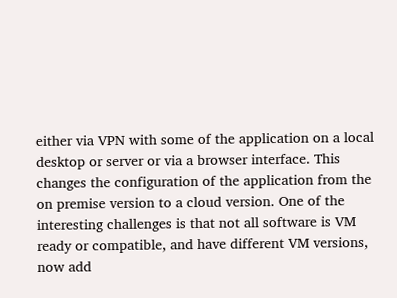either via VPN with some of the application on a local desktop or server or via a browser interface. This changes the configuration of the application from the on premise version to a cloud version. One of the interesting challenges is that not all software is VM ready or compatible, and have different VM versions, now add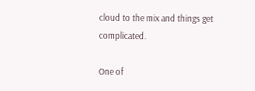cloud to the mix and things get complicated.

One of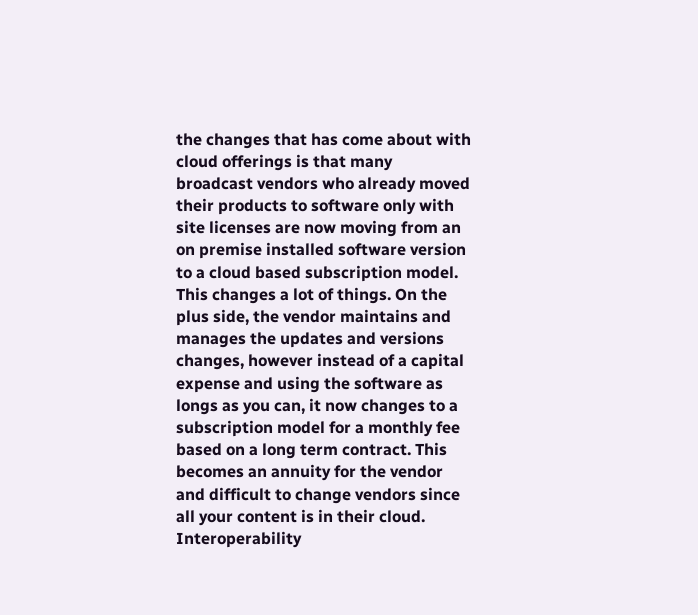the changes that has come about with cloud offerings is that many broadcast vendors who already moved their products to software only with site licenses are now moving from an on premise installed software version to a cloud based subscription model. This changes a lot of things. On the plus side, the vendor maintains and manages the updates and versions changes, however instead of a capital expense and using the software as longs as you can, it now changes to a subscription model for a monthly fee based on a long term contract. This becomes an annuity for the vendor and difficult to change vendors since all your content is in their cloud. Interoperability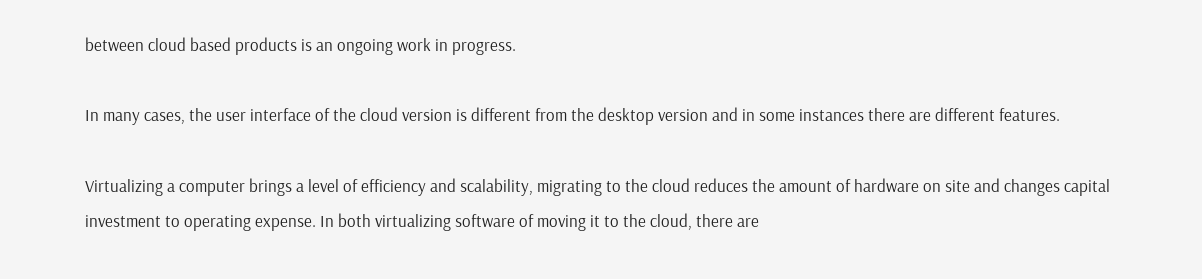between cloud based products is an ongoing work in progress.

In many cases, the user interface of the cloud version is different from the desktop version and in some instances there are different features.

Virtualizing a computer brings a level of efficiency and scalability, migrating to the cloud reduces the amount of hardware on site and changes capital investment to operating expense. In both virtualizing software of moving it to the cloud, there are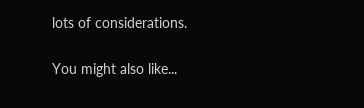lots of considerations.

You might also like...